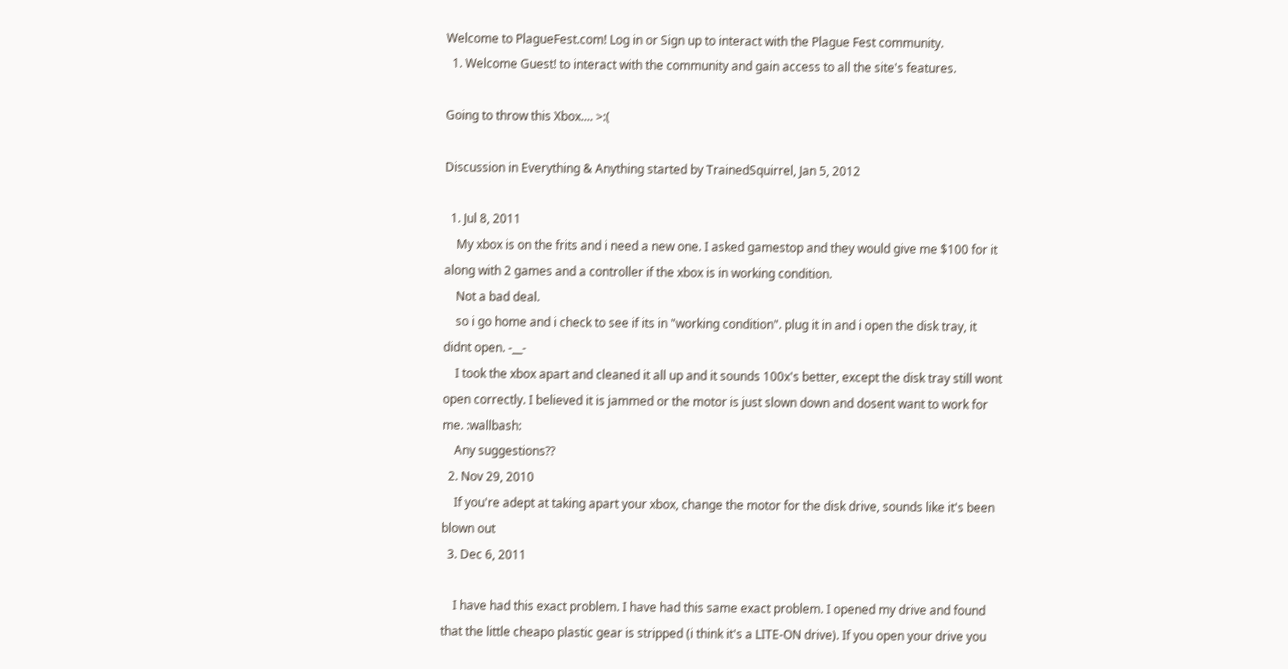Welcome to PlagueFest.com! Log in or Sign up to interact with the Plague Fest community.
  1. Welcome Guest! to interact with the community and gain access to all the site's features.

Going to throw this Xbox.... >:(

Discussion in Everything & Anything started by TrainedSquirrel, Jan 5, 2012

  1. Jul 8, 2011
    My xbox is on the frits and i need a new one. I asked gamestop and they would give me $100 for it along with 2 games and a controller if the xbox is in working condition.
    Not a bad deal.
    so i go home and i check to see if its in "working condition". plug it in and i open the disk tray, it didnt open. -__-
    I took the xbox apart and cleaned it all up and it sounds 100x's better, except the disk tray still wont open correctly. I believed it is jammed or the motor is just slown down and dosent want to work for me. :wallbash:
    Any suggestions??
  2. Nov 29, 2010
    If you're adept at taking apart your xbox, change the motor for the disk drive, sounds like it's been blown out
  3. Dec 6, 2011

    I have had this exact problem. I have had this same exact problem. I opened my drive and found that the little cheapo plastic gear is stripped (i think it's a LITE-ON drive). If you open your drive you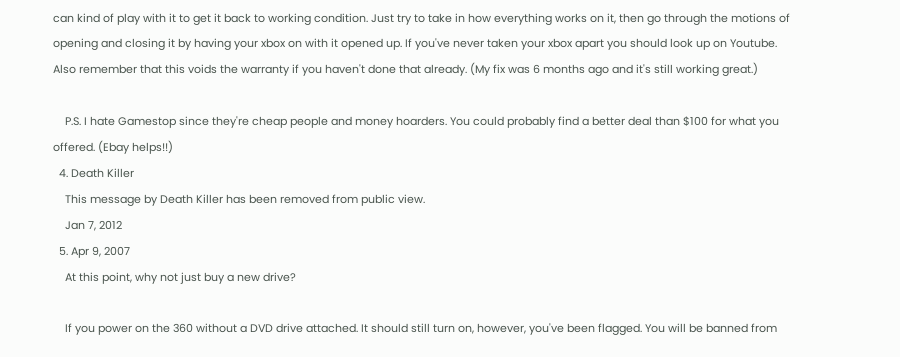can kind of play with it to get it back to working condition. Just try to take in how everything works on it, then go through the motions of opening and closing it by having your xbox on with it opened up. If you've never taken your xbox apart you should look up on Youtube. Also remember that this voids the warranty if you haven't done that already. (My fix was 6 months ago and it's still working great.)

    P.S. I hate Gamestop since they're cheap people and money hoarders. You could probably find a better deal than $100 for what you offered. (Ebay helps!!)
  4. Death Killer
    This message by Death Killer has been removed from public view.
    Jan 7, 2012
  5. Apr 9, 2007
    At this point, why not just buy a new drive?

    If you power on the 360 without a DVD drive attached. It should still turn on, however, you've been flagged. You will be banned from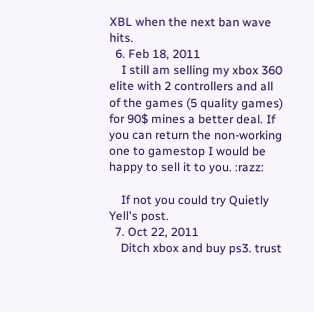XBL when the next ban wave hits.
  6. Feb 18, 2011
    I still am selling my xbox 360 elite with 2 controllers and all of the games (5 quality games) for 90$ mines a better deal. If you can return the non-working one to gamestop I would be happy to sell it to you. :razz:

    If not you could try Quietly Yell's post.
  7. Oct 22, 2011
    Ditch xbox and buy ps3. trust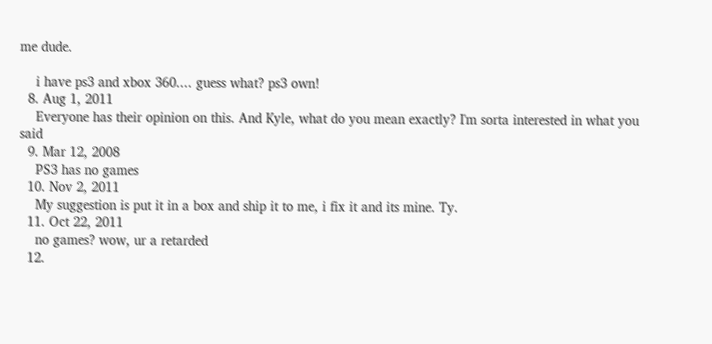me dude.

    i have ps3 and xbox 360.... guess what? ps3 own!
  8. Aug 1, 2011
    Everyone has their opinion on this. And Kyle, what do you mean exactly? I'm sorta interested in what you said
  9. Mar 12, 2008
    PS3 has no games
  10. Nov 2, 2011
    My suggestion is put it in a box and ship it to me, i fix it and its mine. Ty.
  11. Oct 22, 2011
    no games? wow, ur a retarded
  12.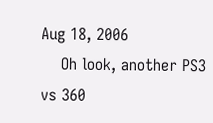Aug 18, 2006
    Oh look, another PS3 vs 360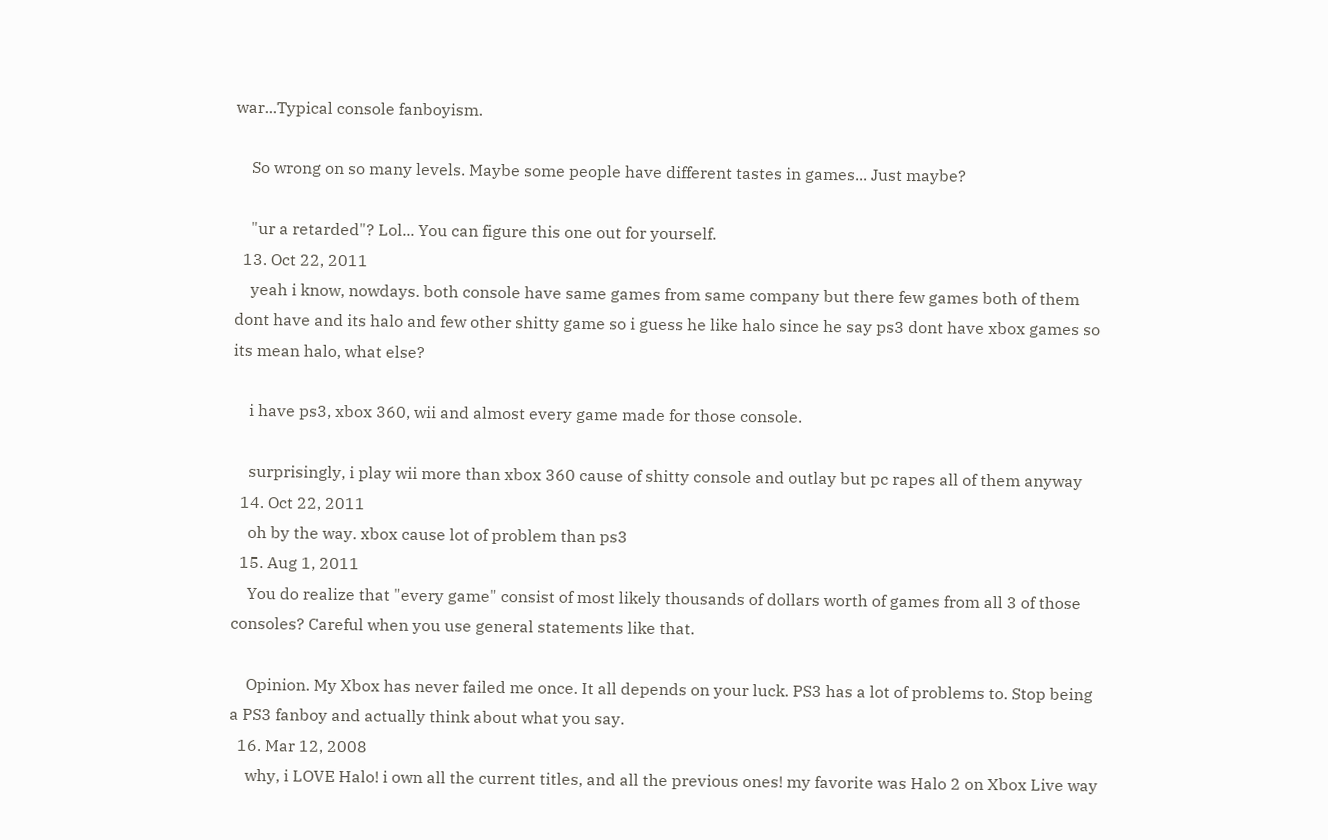war...Typical console fanboyism.

    So wrong on so many levels. Maybe some people have different tastes in games... Just maybe?

    "ur a retarded"? Lol... You can figure this one out for yourself.
  13. Oct 22, 2011
    yeah i know, nowdays. both console have same games from same company but there few games both of them dont have and its halo and few other shitty game so i guess he like halo since he say ps3 dont have xbox games so its mean halo, what else?

    i have ps3, xbox 360, wii and almost every game made for those console.

    surprisingly, i play wii more than xbox 360 cause of shitty console and outlay but pc rapes all of them anyway
  14. Oct 22, 2011
    oh by the way. xbox cause lot of problem than ps3
  15. Aug 1, 2011
    You do realize that "every game" consist of most likely thousands of dollars worth of games from all 3 of those consoles? Careful when you use general statements like that.

    Opinion. My Xbox has never failed me once. It all depends on your luck. PS3 has a lot of problems to. Stop being a PS3 fanboy and actually think about what you say.
  16. Mar 12, 2008
    why, i LOVE Halo! i own all the current titles, and all the previous ones! my favorite was Halo 2 on Xbox Live way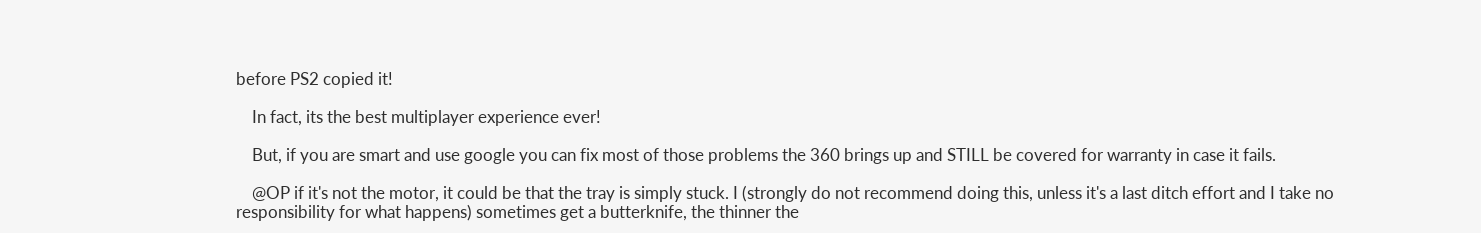before PS2 copied it!

    In fact, its the best multiplayer experience ever!

    But, if you are smart and use google you can fix most of those problems the 360 brings up and STILL be covered for warranty in case it fails.

    @OP if it's not the motor, it could be that the tray is simply stuck. I (strongly do not recommend doing this, unless it's a last ditch effort and I take no responsibility for what happens) sometimes get a butterknife, the thinner the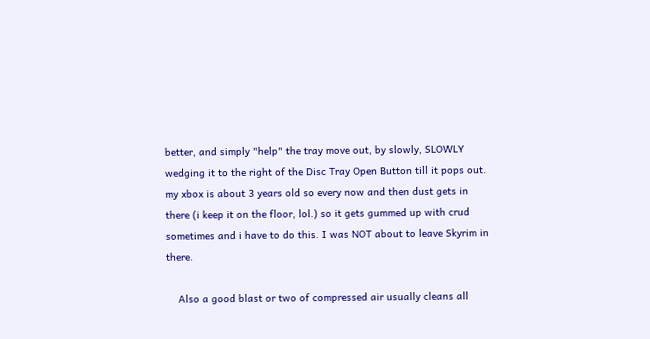better, and simply "help" the tray move out, by slowly, SLOWLY wedging it to the right of the Disc Tray Open Button till it pops out. my xbox is about 3 years old so every now and then dust gets in there (i keep it on the floor, lol.) so it gets gummed up with crud sometimes and i have to do this. I was NOT about to leave Skyrim in there.

    Also a good blast or two of compressed air usually cleans all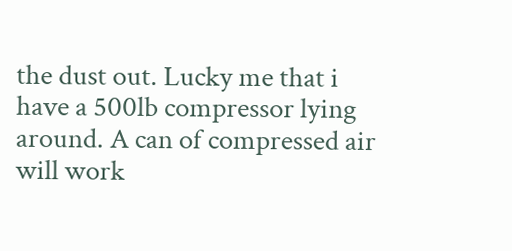the dust out. Lucky me that i have a 500lb compressor lying around. A can of compressed air will work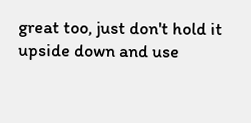great too, just don't hold it upside down and use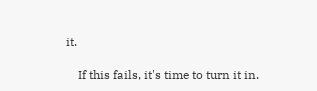it.

    If this fails, it's time to turn it in.